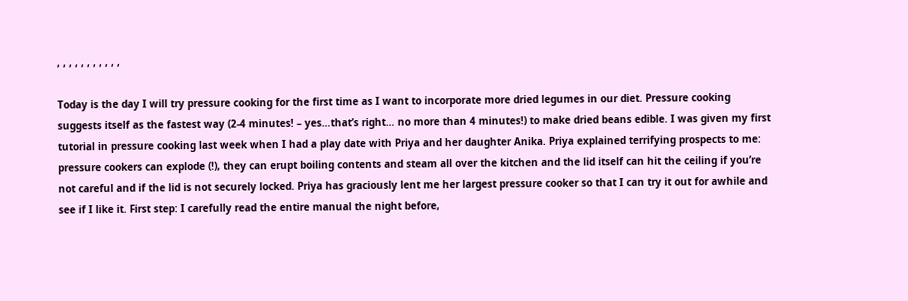, , , , , , , , , , ,

Today is the day I will try pressure cooking for the first time as I want to incorporate more dried legumes in our diet. Pressure cooking suggests itself as the fastest way (2-4 minutes! – yes…that’s right… no more than 4 minutes!) to make dried beans edible. I was given my first tutorial in pressure cooking last week when I had a play date with Priya and her daughter Anika. Priya explained terrifying prospects to me: pressure cookers can explode (!), they can erupt boiling contents and steam all over the kitchen and the lid itself can hit the ceiling if you’re not careful and if the lid is not securely locked. Priya has graciously lent me her largest pressure cooker so that I can try it out for awhile and see if I like it. First step: I carefully read the entire manual the night before,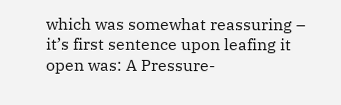which was somewhat reassuring – it’s first sentence upon leafing it open was: A Pressure-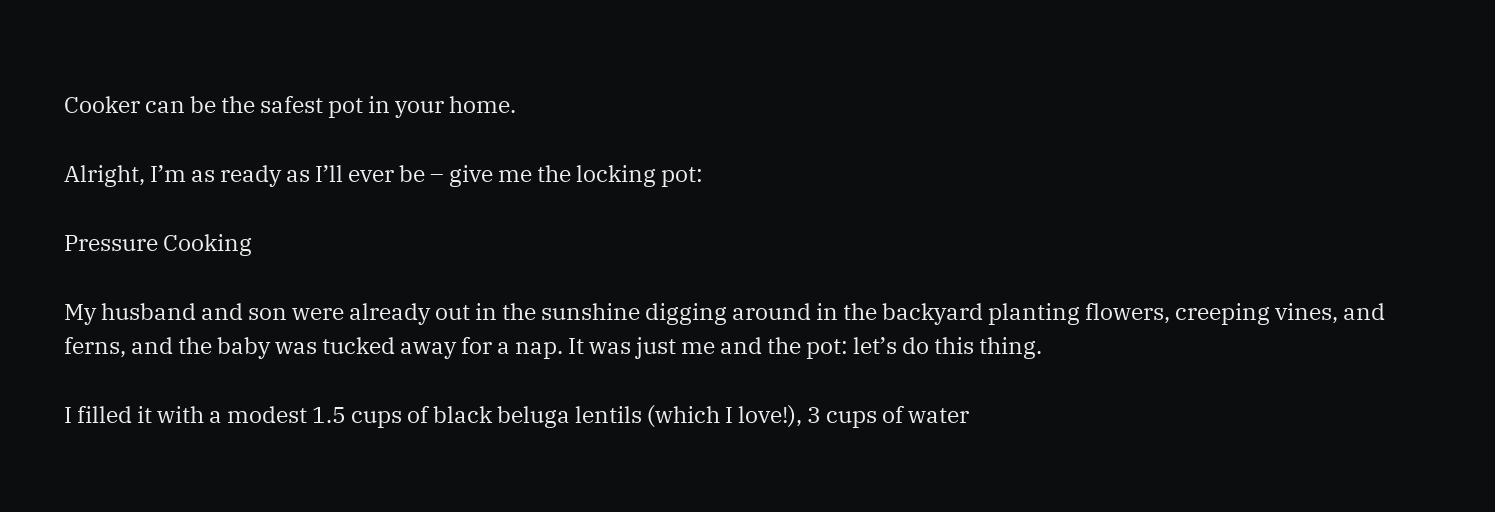Cooker can be the safest pot in your home.

Alright, I’m as ready as I’ll ever be – give me the locking pot:

Pressure Cooking

My husband and son were already out in the sunshine digging around in the backyard planting flowers, creeping vines, and ferns, and the baby was tucked away for a nap. It was just me and the pot: let’s do this thing.

I filled it with a modest 1.5 cups of black beluga lentils (which I love!), 3 cups of water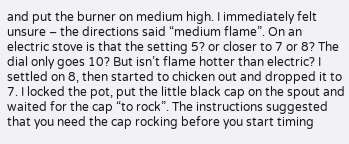and put the burner on medium high. I immediately felt unsure – the directions said “medium flame”. On an electric stove is that the setting 5? or closer to 7 or 8? The dial only goes 10? But isn’t flame hotter than electric? I settled on 8, then started to chicken out and dropped it to 7. I locked the pot, put the little black cap on the spout and waited for the cap “to rock”. The instructions suggested that you need the cap rocking before you start timing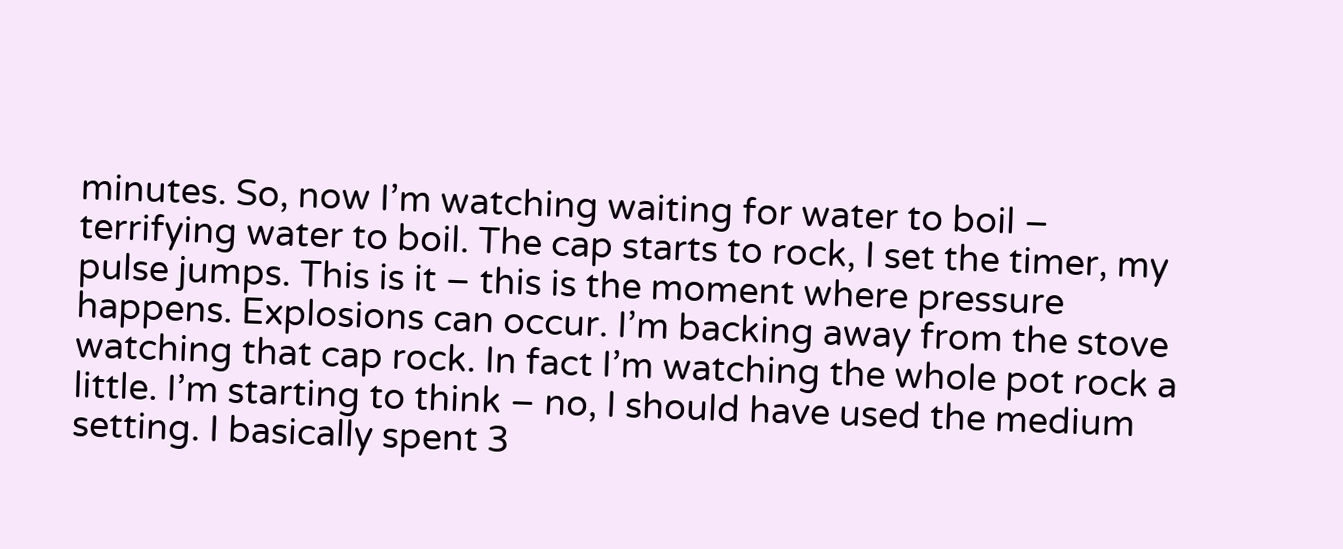minutes. So, now I’m watching waiting for water to boil – terrifying water to boil. The cap starts to rock, I set the timer, my pulse jumps. This is it – this is the moment where pressure happens. Explosions can occur. I’m backing away from the stove watching that cap rock. In fact I’m watching the whole pot rock a little. I’m starting to think – no, I should have used the medium setting. I basically spent 3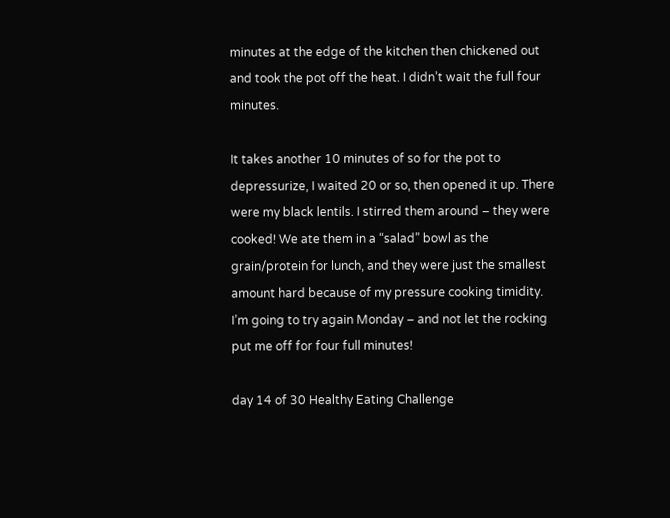minutes at the edge of the kitchen then chickened out and took the pot off the heat. I didn’t wait the full four minutes.

It takes another 10 minutes of so for the pot to depressurize, I waited 20 or so, then opened it up. There were my black lentils. I stirred them around – they were cooked! We ate them in a “salad” bowl as the grain/protein for lunch, and they were just the smallest amount hard because of my pressure cooking timidity. I’m going to try again Monday – and not let the rocking put me off for four full minutes!

day 14 of 30 Healthy Eating Challenge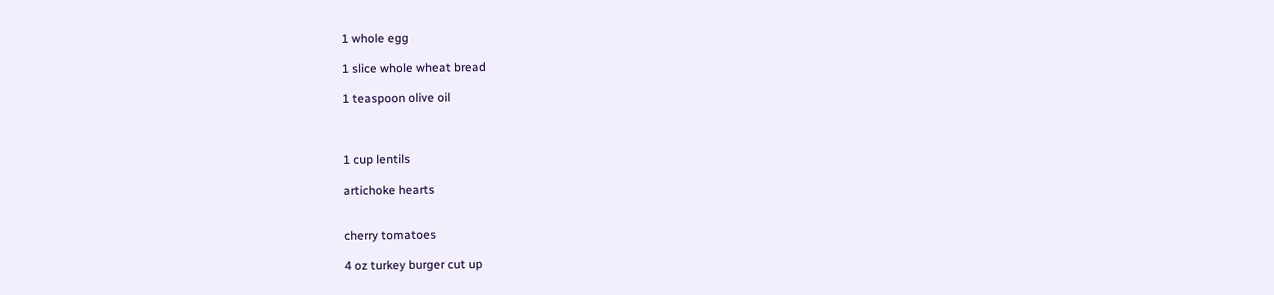1 whole egg

1 slice whole wheat bread

1 teaspoon olive oil



1 cup lentils

artichoke hearts


cherry tomatoes

4 oz turkey burger cut up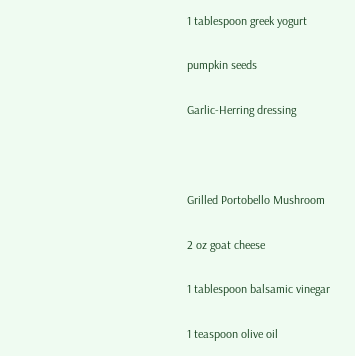1 tablespoon greek yogurt

pumpkin seeds

Garlic-Herring dressing



Grilled Portobello Mushroom

2 oz goat cheese

1 tablespoon balsamic vinegar

1 teaspoon olive oil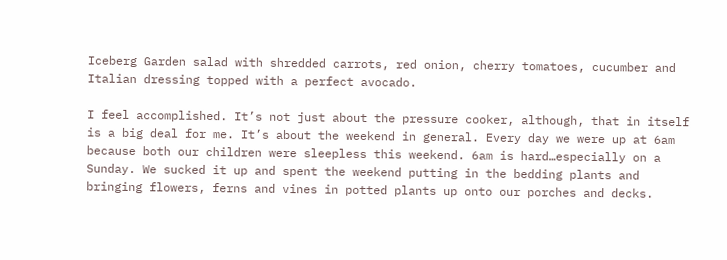Iceberg Garden salad with shredded carrots, red onion, cherry tomatoes, cucumber and Italian dressing topped with a perfect avocado.

I feel accomplished. It’s not just about the pressure cooker, although, that in itself is a big deal for me. It’s about the weekend in general. Every day we were up at 6am because both our children were sleepless this weekend. 6am is hard…especially on a Sunday. We sucked it up and spent the weekend putting in the bedding plants and bringing flowers, ferns and vines in potted plants up onto our porches and decks.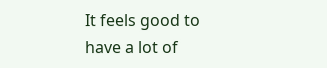It feels good to have a lot of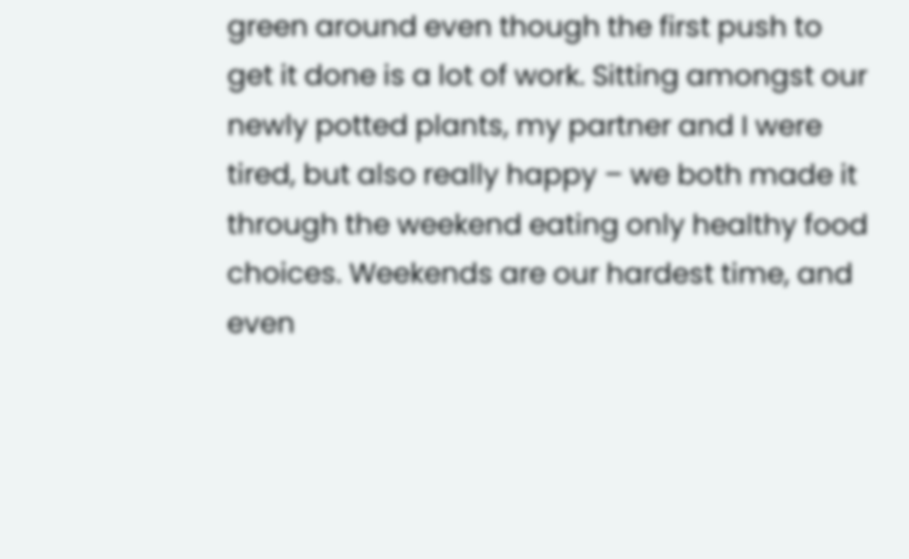green around even though the first push to get it done is a lot of work. Sitting amongst our newly potted plants, my partner and I were tired, but also really happy – we both made it through the weekend eating only healthy food choices. Weekends are our hardest time, and even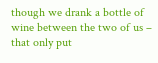though we drank a bottle of wine between the two of us – that only put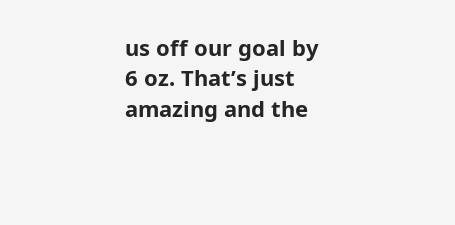us off our goal by 6 oz. That’s just amazing and the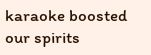karaoke boosted our spirits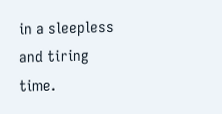in a sleepless and tiring time.